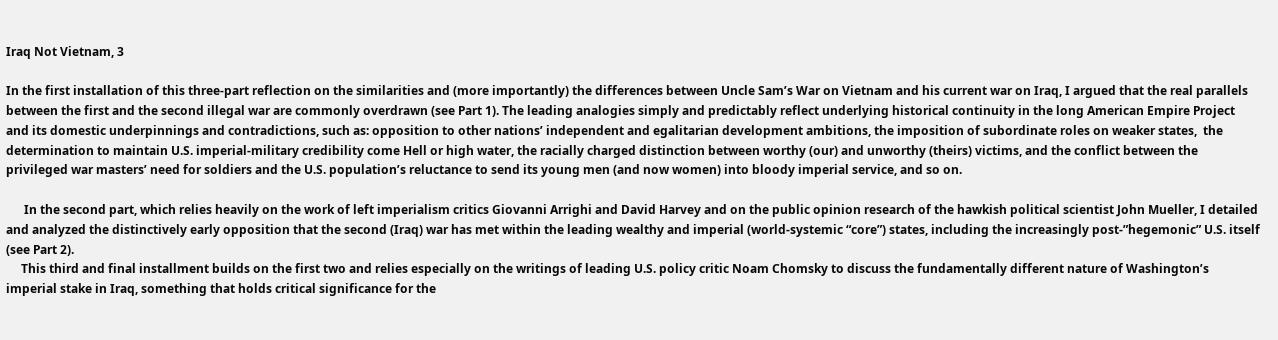Iraq Not Vietnam, 3

In the first installation of this three-part reflection on the similarities and (more importantly) the differences between Uncle Sam’s War on Vietnam and his current war on Iraq, I argued that the real parallels between the first and the second illegal war are commonly overdrawn (see Part 1). The leading analogies simply and predictably reflect underlying historical continuity in the long American Empire Project and its domestic underpinnings and contradictions, such as: opposition to other nations’ independent and egalitarian development ambitions, the imposition of subordinate roles on weaker states,  the determination to maintain U.S. imperial-military credibility come Hell or high water, the racially charged distinction between worthy (our) and unworthy (theirs) victims, and the conflict between the privileged war masters’ need for soldiers and the U.S. population’s reluctance to send its young men (and now women) into bloody imperial service, and so on.

      In the second part, which relies heavily on the work of left imperialism critics Giovanni Arrighi and David Harvey and on the public opinion research of the hawkish political scientist John Mueller, I detailed and analyzed the distinctively early opposition that the second (Iraq) war has met within the leading wealthy and imperial (world-systemic “core”) states, including the increasingly post-”hegemonic” U.S. itself (see Part 2).
     This third and final installment builds on the first two and relies especially on the writings of leading U.S. policy critic Noam Chomsky to discuss the fundamentally different nature of Washington’s imperial stake in Iraq, something that holds critical significance for the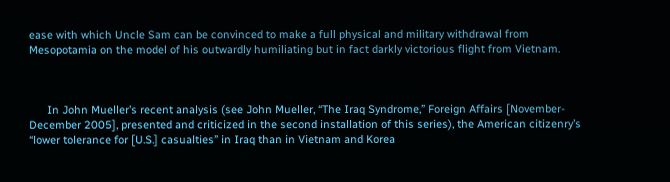ease with which Uncle Sam can be convinced to make a full physical and military withdrawal from Mesopotamia on the model of his outwardly humiliating but in fact darkly victorious flight from Vietnam.



      In John Mueller’s recent analysis (see John Mueller, “The Iraq Syndrome,” Foreign Affairs [November-December 2005], presented and criticized in the second installation of this series), the American citizenry’s “lower tolerance for [U.S.] casualties” in Iraq than in Vietnam and Korea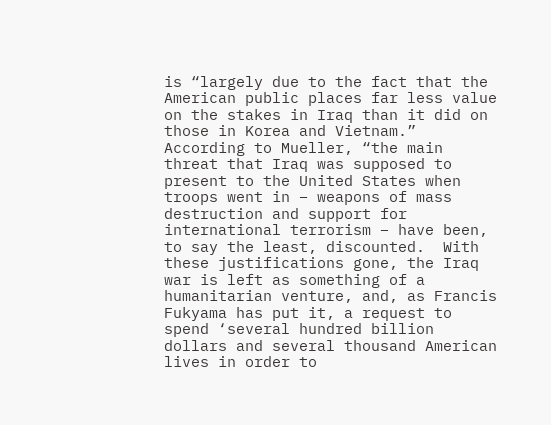is “largely due to the fact that the American public places far less value on the stakes in Iraq than it did on those in Korea and Vietnam.” According to Mueller, “the main threat that Iraq was supposed to present to the United States when troops went in – weapons of mass destruction and support for international terrorism – have been, to say the least, discounted.  With these justifications gone, the Iraq war is left as something of a humanitarian venture, and, as Francis Fukyama has put it, a request to spend ‘several hundred billion dollars and several thousand American lives in order to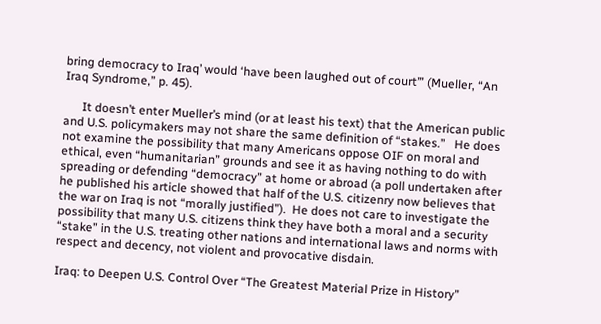bring democracy to Iraq’ would ‘have been laughed out of court’” (Mueller, “An Iraq Syndrome,” p. 45).

      It doesn’t enter Mueller’s mind (or at least his text) that the American public and U.S. policymakers may not share the same definition of “stakes.”   He does not examine the possibility that many Americans oppose OIF on moral and ethical, even “humanitarian” grounds and see it as having nothing to do with spreading or defending “democracy” at home or abroad (a poll undertaken after he published his article showed that half of the U.S. citizenry now believes that the war on Iraq is not “morally justified”).  He does not care to investigate the possibility that many U.S. citizens think they have both a moral and a security “stake” in the U.S. treating other nations and international laws and norms with respect and decency, not violent and provocative disdain.

Iraq: to Deepen U.S. Control Over “The Greatest Material Prize in History”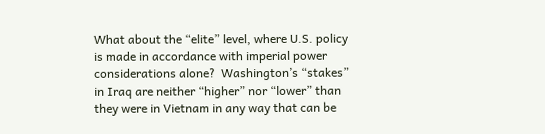What about the “elite” level, where U.S. policy is made in accordance with imperial power considerations alone?  Washington’s “stakes” in Iraq are neither “higher” nor “lower” than they were in Vietnam in any way that can be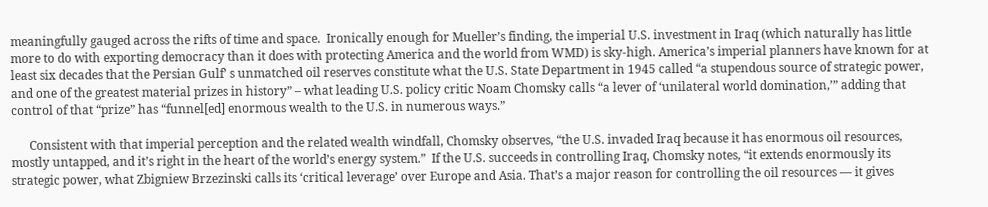meaningfully gauged across the rifts of time and space.  Ironically enough for Mueller’s finding, the imperial U.S. investment in Iraq (which naturally has little more to do with exporting democracy than it does with protecting America and the world from WMD) is sky-high. America’s imperial planners have known for at least six decades that the Persian Gulf’ s unmatched oil reserves constitute what the U.S. State Department in 1945 called “a stupendous source of strategic power, and one of the greatest material prizes in history” – what leading U.S. policy critic Noam Chomsky calls “a lever of ‘unilateral world domination,’” adding that control of that “prize” has “funnel[ed] enormous wealth to the U.S. in numerous ways.”

      Consistent with that imperial perception and the related wealth windfall, Chomsky observes, “the U.S. invaded Iraq because it has enormous oil resources, mostly untapped, and it’s right in the heart of the world’s energy system.”  If the U.S. succeeds in controlling Iraq, Chomsky notes, “it extends enormously its strategic power, what Zbigniew Brzezinski calls its ‘critical leverage’ over Europe and Asia. That’s a major reason for controlling the oil resources — it gives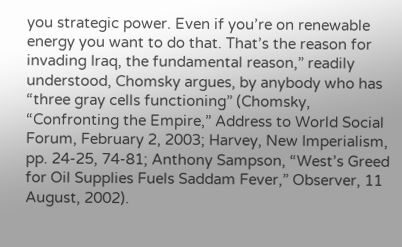you strategic power. Even if you’re on renewable energy you want to do that. That’s the reason for invading Iraq, the fundamental reason,” readily understood, Chomsky argues, by anybody who has “three gray cells functioning” (Chomsky, “Confronting the Empire,” Address to World Social Forum, February 2, 2003; Harvey, New Imperialism, pp. 24-25, 74-81; Anthony Sampson, “West’s Greed for Oil Supplies Fuels Saddam Fever,” Observer, 11 August, 2002).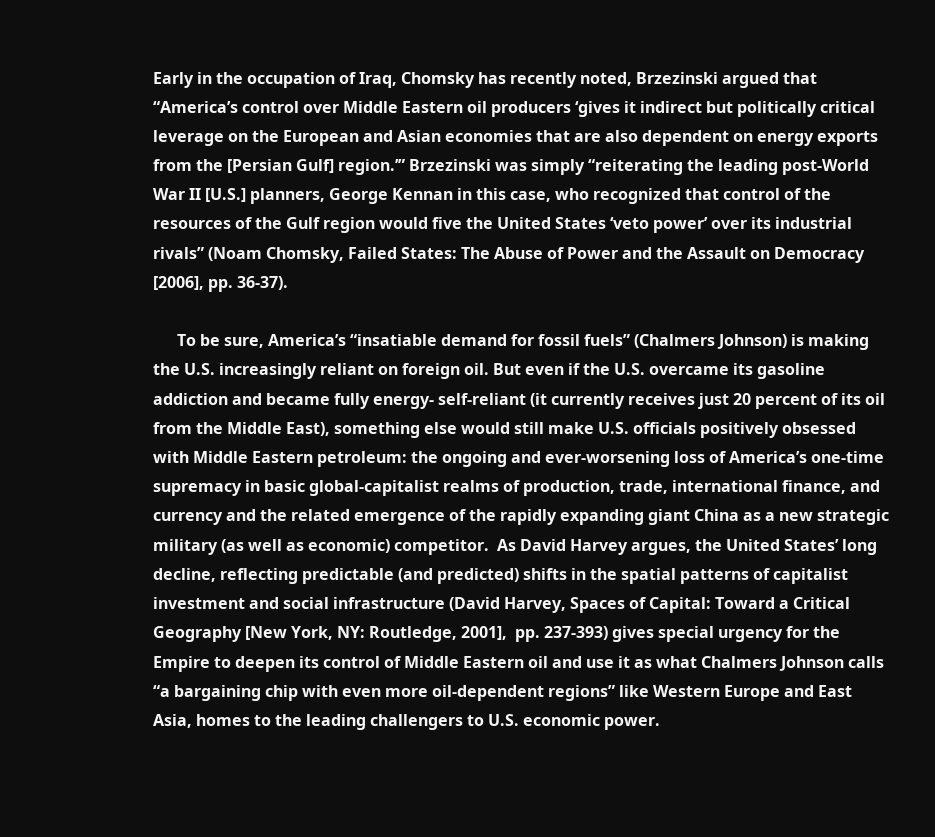Early in the occupation of Iraq, Chomsky has recently noted, Brzezinski argued that “America’s control over Middle Eastern oil producers ‘gives it indirect but politically critical leverage on the European and Asian economies that are also dependent on energy exports from the [Persian Gulf] region.’” Brzezinski was simply “reiterating the leading post-World War II [U.S.] planners, George Kennan in this case, who recognized that control of the resources of the Gulf region would five the United States ‘veto power’ over its industrial rivals” (Noam Chomsky, Failed States: The Abuse of Power and the Assault on Democracy [2006], pp. 36-37).

      To be sure, America’s “insatiable demand for fossil fuels” (Chalmers Johnson) is making the U.S. increasingly reliant on foreign oil. But even if the U.S. overcame its gasoline addiction and became fully energy- self-reliant (it currently receives just 20 percent of its oil from the Middle East), something else would still make U.S. officials positively obsessed with Middle Eastern petroleum: the ongoing and ever-worsening loss of America’s one-time supremacy in basic global-capitalist realms of production, trade, international finance, and currency and the related emergence of the rapidly expanding giant China as a new strategic military (as well as economic) competitor.  As David Harvey argues, the United States’ long decline, reflecting predictable (and predicted) shifts in the spatial patterns of capitalist investment and social infrastructure (David Harvey, Spaces of Capital: Toward a Critical Geography [New York, NY: Routledge, 2001],  pp. 237-393) gives special urgency for the Empire to deepen its control of Middle Eastern oil and use it as what Chalmers Johnson calls “a bargaining chip with even more oil-dependent regions” like Western Europe and East Asia, homes to the leading challengers to U.S. economic power.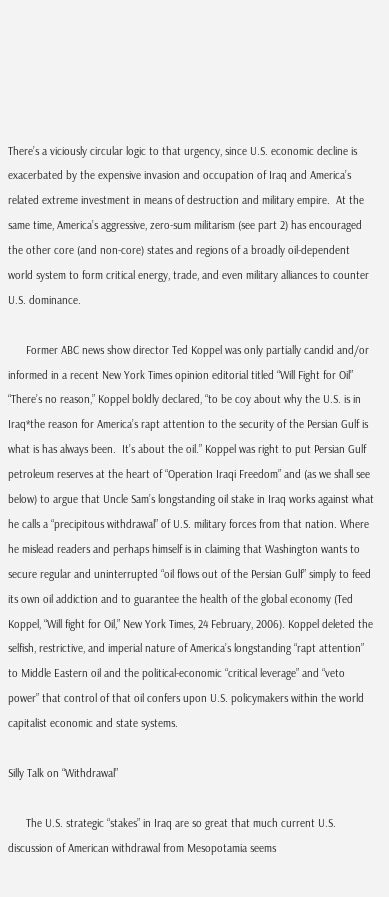There’s a viciously circular logic to that urgency, since U.S. economic decline is exacerbated by the expensive invasion and occupation of Iraq and America’s related extreme investment in means of destruction and military empire.  At the same time, America’s aggressive, zero-sum militarism (see part 2) has encouraged the other core (and non-core) states and regions of a broadly oil-dependent world system to form critical energy, trade, and even military alliances to counter U.S. dominance.

      Former ABC news show director Ted Koppel was only partially candid and/or informed in a recent New York Times opinion editorial titled “Will Fight for Oil”   “There’s no reason,” Koppel boldly declared, “to be coy about why the U.S. is in Iraq*the reason for America’s rapt attention to the security of the Persian Gulf is what is has always been.  It’s about the oil.” Koppel was right to put Persian Gulf petroleum reserves at the heart of “Operation Iraqi Freedom” and (as we shall see below) to argue that Uncle Sam’s longstanding oil stake in Iraq works against what he calls a “precipitous withdrawal” of U.S. military forces from that nation. Where he mislead readers and perhaps himself is in claiming that Washington wants to secure regular and uninterrupted “oil flows out of the Persian Gulf” simply to feed its own oil addiction and to guarantee the health of the global economy (Ted Koppel, “Will fight for Oil,” New York Times, 24 February, 2006). Koppel deleted the selfish, restrictive, and imperial nature of America’s longstanding “rapt attention” to Middle Eastern oil and the political-economic “critical leverage” and “veto power” that control of that oil confers upon U.S. policymakers within the world capitalist economic and state systems.

Silly Talk on “Withdrawal”

      The U.S. strategic “stakes” in Iraq are so great that much current U.S. discussion of American withdrawal from Mesopotamia seems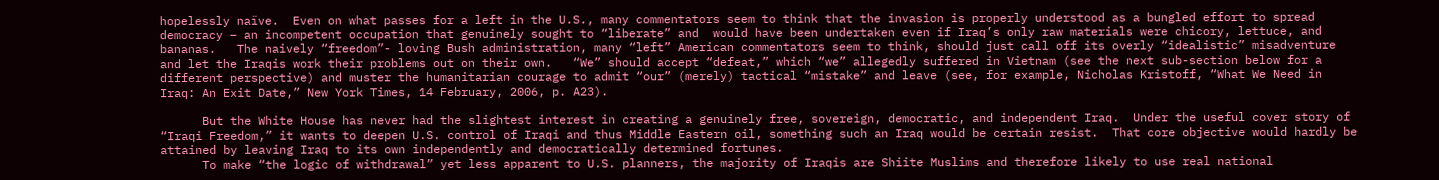hopelessly naïve.  Even on what passes for a left in the U.S., many commentators seem to think that the invasion is properly understood as a bungled effort to spread democracy – an incompetent occupation that genuinely sought to “liberate” and  would have been undertaken even if Iraq’s only raw materials were chicory, lettuce, and bananas.   The naively “freedom”- loving Bush administration, many “left” American commentators seem to think, should just call off its overly “idealistic” misadventure and let the Iraqis work their problems out on their own.   “We” should accept “defeat,” which “we” allegedly suffered in Vietnam (see the next sub-section below for a different perspective) and muster the humanitarian courage to admit “our” (merely) tactical “mistake” and leave (see, for example, Nicholas Kristoff, “What We Need in Iraq: An Exit Date,” New York Times, 14 February, 2006, p. A23).

      But the White House has never had the slightest interest in creating a genuinely free, sovereign, democratic, and independent Iraq.  Under the useful cover story of “Iraqi Freedom,” it wants to deepen U.S. control of Iraqi and thus Middle Eastern oil, something such an Iraq would be certain resist.  That core objective would hardly be attained by leaving Iraq to its own independently and democratically determined fortunes.
      To make “the logic of withdrawal” yet less apparent to U.S. planners, the majority of Iraqis are Shiite Muslims and therefore likely to use real national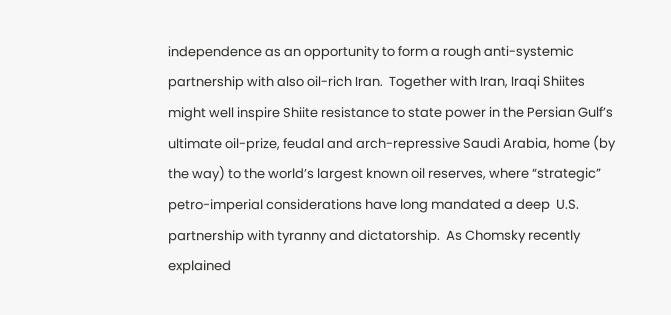independence as an opportunity to form a rough anti-systemic partnership with also oil-rich Iran.  Together with Iran, Iraqi Shiites might well inspire Shiite resistance to state power in the Persian Gulf’s ultimate oil-prize, feudal and arch-repressive Saudi Arabia, home (by the way) to the world’s largest known oil reserves, where “strategic” petro-imperial considerations have long mandated a deep  U.S. partnership with tyranny and dictatorship.  As Chomsky recently explained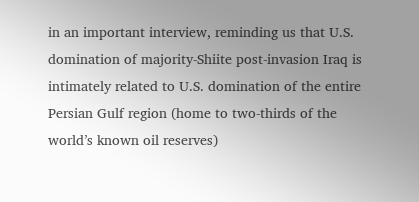in an important interview, reminding us that U.S. domination of majority-Shiite post-invasion Iraq is intimately related to U.S. domination of the entire Persian Gulf region (home to two-thirds of the world’s known oil reserves)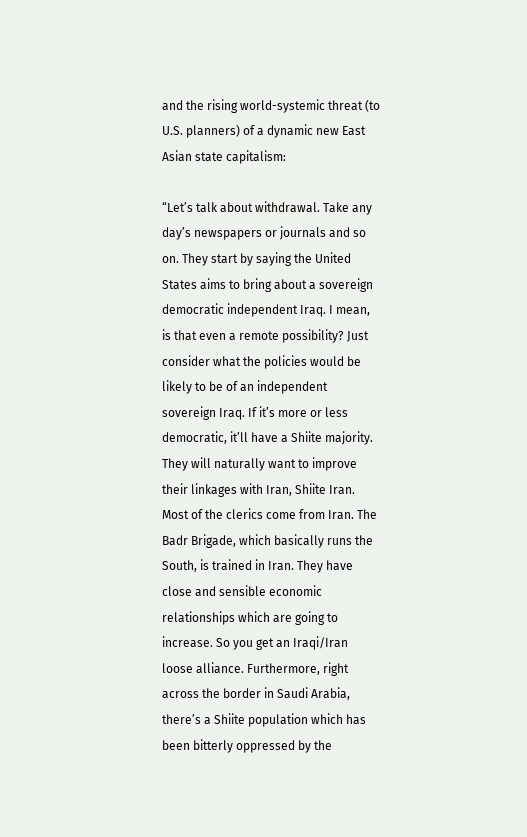and the rising world-systemic threat (to U.S. planners) of a dynamic new East Asian state capitalism:

“Let’s talk about withdrawal. Take any day’s newspapers or journals and so on. They start by saying the United States aims to bring about a sovereign democratic independent Iraq. I mean, is that even a remote possibility? Just consider what the policies would be likely to be of an independent sovereign Iraq. If it’s more or less democratic, it’ll have a Shiite majority. They will naturally want to improve their linkages with Iran, Shiite Iran. Most of the clerics come from Iran. The Badr Brigade, which basically runs the South, is trained in Iran. They have close and sensible economic relationships which are going to increase. So you get an Iraqi/Iran loose alliance. Furthermore, right across the border in Saudi Arabia, there’s a Shiite population which has been bitterly oppressed by the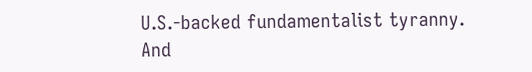U.S.-backed fundamentalist tyranny. And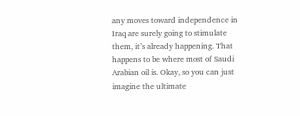any moves toward independence in Iraq are surely going to stimulate them, it’s already happening. That happens to be where most of Saudi Arabian oil is. Okay, so you can just imagine the ultimate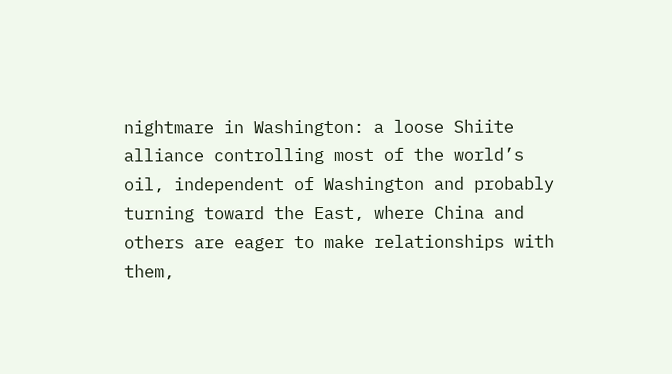nightmare in Washington: a loose Shiite alliance controlling most of the world’s oil, independent of Washington and probably turning toward the East, where China and others are eager to make relationships with them,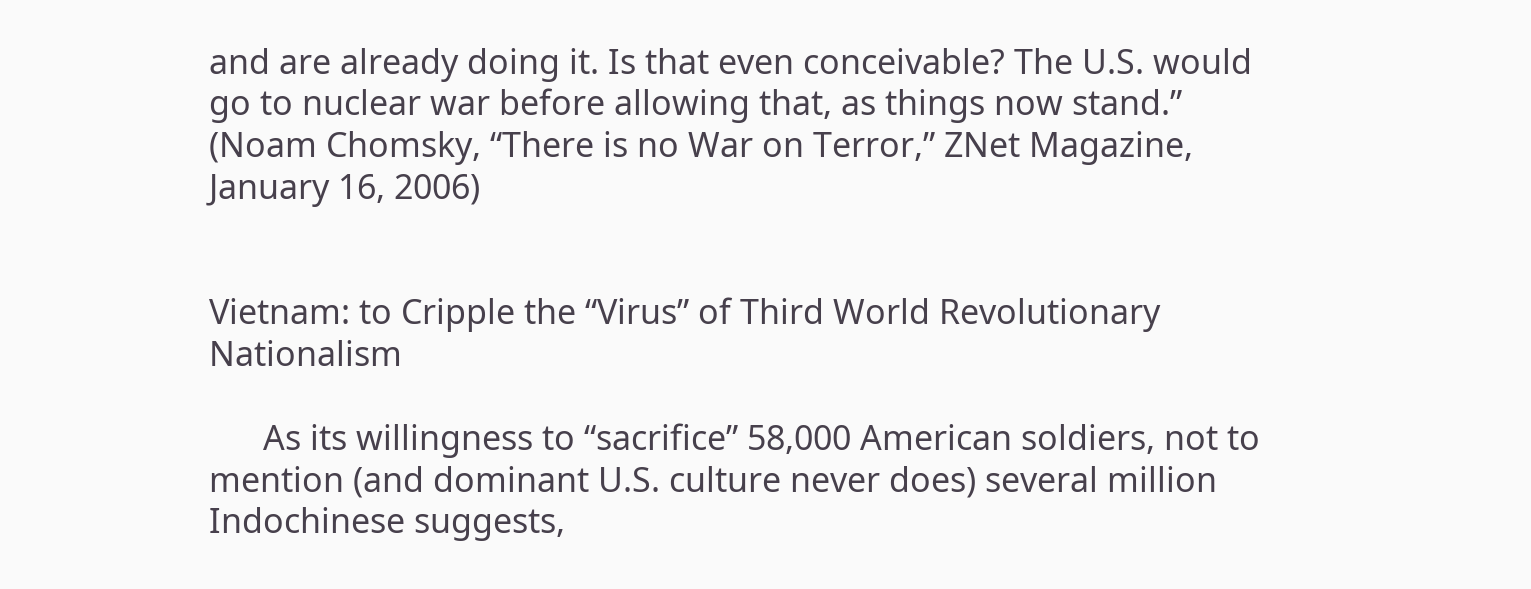and are already doing it. Is that even conceivable? The U.S. would go to nuclear war before allowing that, as things now stand.” (Noam Chomsky, “There is no War on Terror,” ZNet Magazine, January 16, 2006)


Vietnam: to Cripple the “Virus” of Third World Revolutionary Nationalism

      As its willingness to “sacrifice” 58,000 American soldiers, not to mention (and dominant U.S. culture never does) several million Indochinese suggests,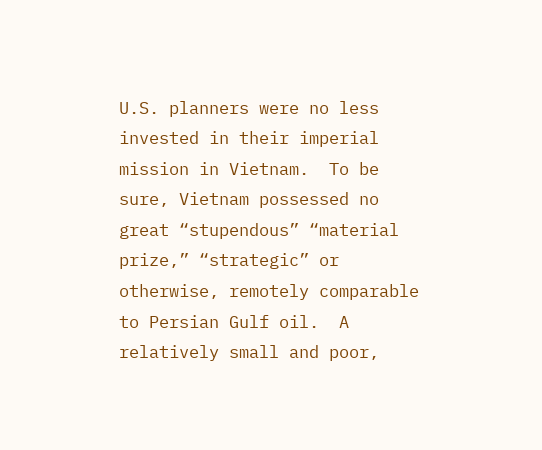U.S. planners were no less invested in their imperial mission in Vietnam.  To be sure, Vietnam possessed no great “stupendous” “material prize,” “strategic” or otherwise, remotely comparable to Persian Gulf oil.  A relatively small and poor,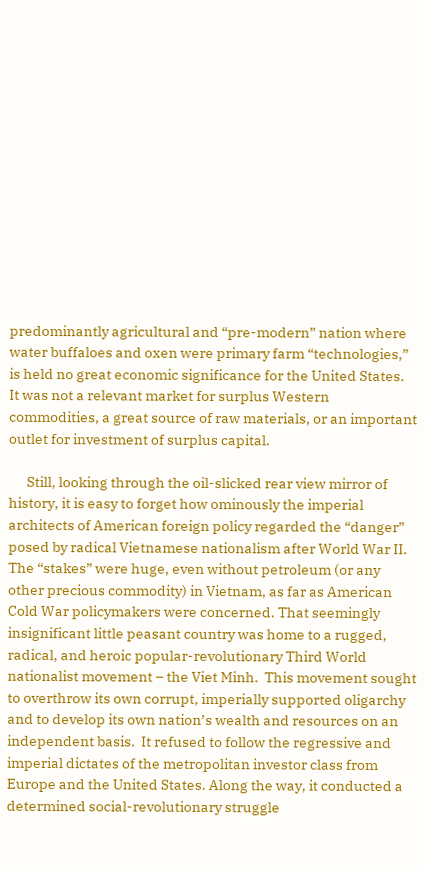predominantly agricultural and “pre-modern” nation where water buffaloes and oxen were primary farm “technologies,” is held no great economic significance for the United States.  It was not a relevant market for surplus Western commodities, a great source of raw materials, or an important outlet for investment of surplus capital.

      Still, looking through the oil-slicked rear view mirror of history, it is easy to forget how ominously the imperial architects of American foreign policy regarded the “danger” posed by radical Vietnamese nationalism after World War II. The “stakes” were huge, even without petroleum (or any other precious commodity) in Vietnam, as far as American Cold War policymakers were concerned. That seemingly insignificant little peasant country was home to a rugged, radical, and heroic popular-revolutionary Third World nationalist movement – the Viet Minh.  This movement sought to overthrow its own corrupt, imperially supported oligarchy and to develop its own nation’s wealth and resources on an independent basis.  It refused to follow the regressive and imperial dictates of the metropolitan investor class from Europe and the United States. Along the way, it conducted a determined social-revolutionary struggle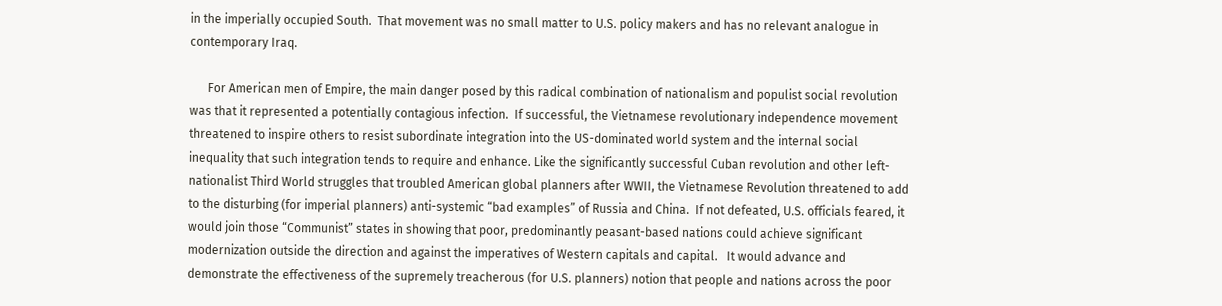in the imperially occupied South.  That movement was no small matter to U.S. policy makers and has no relevant analogue in contemporary Iraq.

      For American men of Empire, the main danger posed by this radical combination of nationalism and populist social revolution was that it represented a potentially contagious infection.  If successful, the Vietnamese revolutionary independence movement threatened to inspire others to resist subordinate integration into the US-dominated world system and the internal social inequality that such integration tends to require and enhance. Like the significantly successful Cuban revolution and other left- nationalist Third World struggles that troubled American global planners after WWII, the Vietnamese Revolution threatened to add to the disturbing (for imperial planners) anti-systemic “bad examples” of Russia and China.  If not defeated, U.S. officials feared, it would join those “Communist” states in showing that poor, predominantly peasant-based nations could achieve significant modernization outside the direction and against the imperatives of Western capitals and capital.   It would advance and demonstrate the effectiveness of the supremely treacherous (for U.S. planners) notion that people and nations across the poor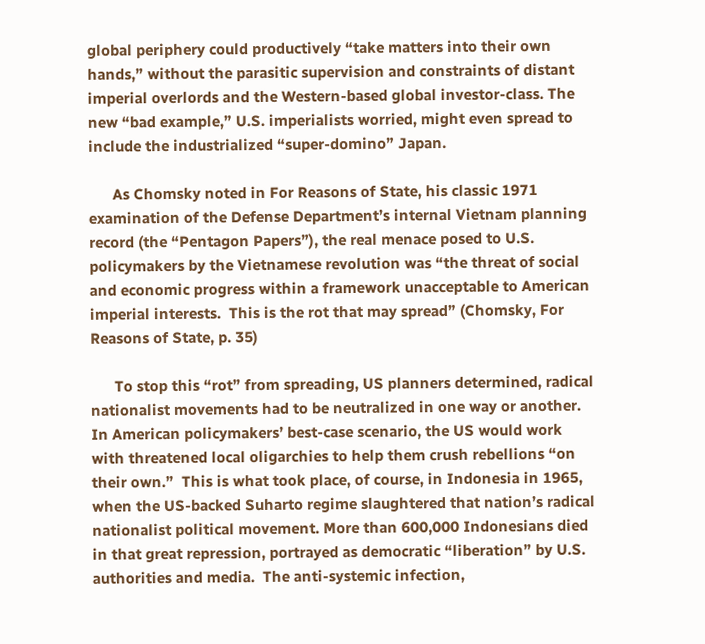global periphery could productively “take matters into their own hands,” without the parasitic supervision and constraints of distant imperial overlords and the Western-based global investor-class. The new “bad example,” U.S. imperialists worried, might even spread to include the industrialized “super-domino” Japan.

      As Chomsky noted in For Reasons of State, his classic 1971 examination of the Defense Department’s internal Vietnam planning record (the “Pentagon Papers”), the real menace posed to U.S. policymakers by the Vietnamese revolution was “the threat of social and economic progress within a framework unacceptable to American imperial interests.  This is the rot that may spread” (Chomsky, For Reasons of State, p. 35)

      To stop this “rot” from spreading, US planners determined, radical nationalist movements had to be neutralized in one way or another.  In American policymakers’ best-case scenario, the US would work with threatened local oligarchies to help them crush rebellions “on their own.”  This is what took place, of course, in Indonesia in 1965, when the US-backed Suharto regime slaughtered that nation’s radical nationalist political movement. More than 600,000 Indonesians died in that great repression, portrayed as democratic “liberation” by U.S. authorities and media.  The anti-systemic infection,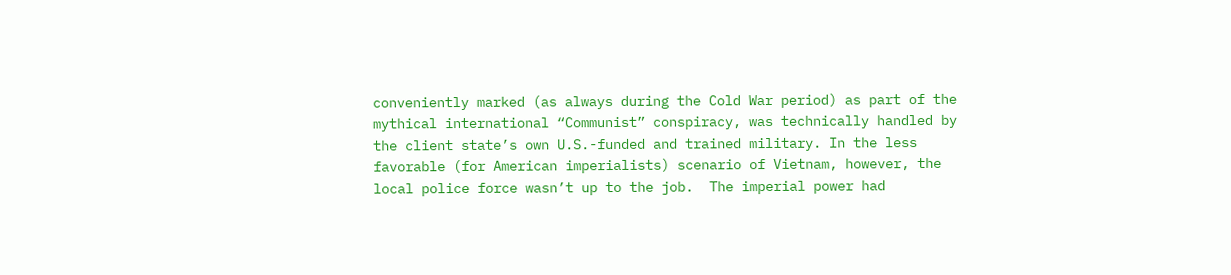conveniently marked (as always during the Cold War period) as part of the mythical international “Communist” conspiracy, was technically handled by the client state’s own U.S.-funded and trained military. In the less favorable (for American imperialists) scenario of Vietnam, however, the local police force wasn’t up to the job.  The imperial power had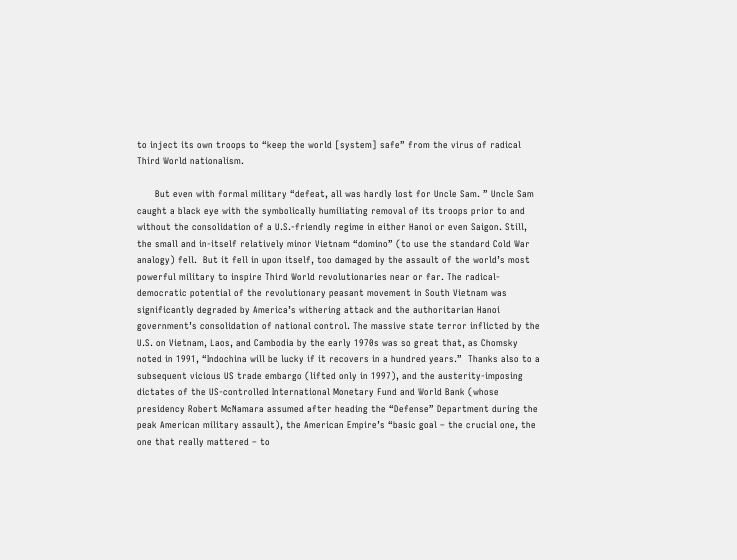to inject its own troops to “keep the world [system] safe” from the virus of radical Third World nationalism.

      But even with formal military “defeat, all was hardly lost for Uncle Sam. ” Uncle Sam caught a black eye with the symbolically humiliating removal of its troops prior to and without the consolidation of a U.S.-friendly regime in either Hanoi or even Saigon. Still, the small and in-itself relatively minor Vietnam “domino” (to use the standard Cold War analogy) fell.  But it fell in upon itself, too damaged by the assault of the world’s most powerful military to inspire Third World revolutionaries near or far. The radical-democratic potential of the revolutionary peasant movement in South Vietnam was significantly degraded by America’s withering attack and the authoritarian Hanoi government’s consolidation of national control. The massive state terror inflicted by the U.S. on Vietnam, Laos, and Cambodia by the early 1970s was so great that, as Chomsky noted in 1991, “Indochina will be lucky if it recovers in a hundred years.”  Thanks also to a subsequent vicious US trade embargo (lifted only in 1997), and the austerity-imposing dictates of the US-controlled International Monetary Fund and World Bank (whose presidency Robert McNamara assumed after heading the “Defense” Department during the peak American military assault), the American Empire’s “basic goal – the crucial one, the one that really mattered – to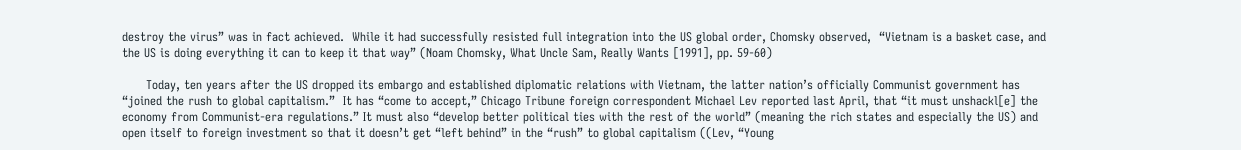destroy the virus” was in fact achieved.  While it had successfully resisted full integration into the US global order, Chomsky observed,  “Vietnam is a basket case, and the US is doing everything it can to keep it that way” (Noam Chomsky, What Uncle Sam, Really Wants [1991], pp. 59-60)

      Today, ten years after the US dropped its embargo and established diplomatic relations with Vietnam, the latter nation’s officially Communist government has “joined the rush to global capitalism.”  It has “come to accept,” Chicago Tribune foreign correspondent Michael Lev reported last April, that “it must unshackl[e] the economy from Communist-era regulations.” It must also “develop better political ties with the rest of the world” (meaning the rich states and especially the US) and open itself to foreign investment so that it doesn’t get “left behind” in the “rush” to global capitalism ((Lev, “Young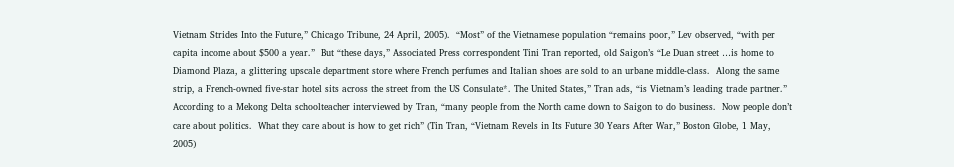Vietnam Strides Into the Future,” Chicago Tribune, 24 April, 2005).  “Most” of the Vietnamese population “remains poor,” Lev observed, “with per capita income about $500 a year.”  But “these days,” Associated Press correspondent Tini Tran reported, old Saigon’s “Le Duan street …is home to Diamond Plaza, a glittering upscale department store where French perfumes and Italian shoes are sold to an urbane middle-class.  Along the same strip, a French-owned five-star hotel sits across the street from the US Consulate*. The United States,” Tran ads, “is Vietnam’s leading trade partner.”  According to a Mekong Delta schoolteacher interviewed by Tran, “many people from the North came down to Saigon to do business.  Now people don’t care about politics.  What they care about is how to get rich” (Tin Tran, “Vietnam Revels in Its Future 30 Years After War,” Boston Globe, 1 May, 2005)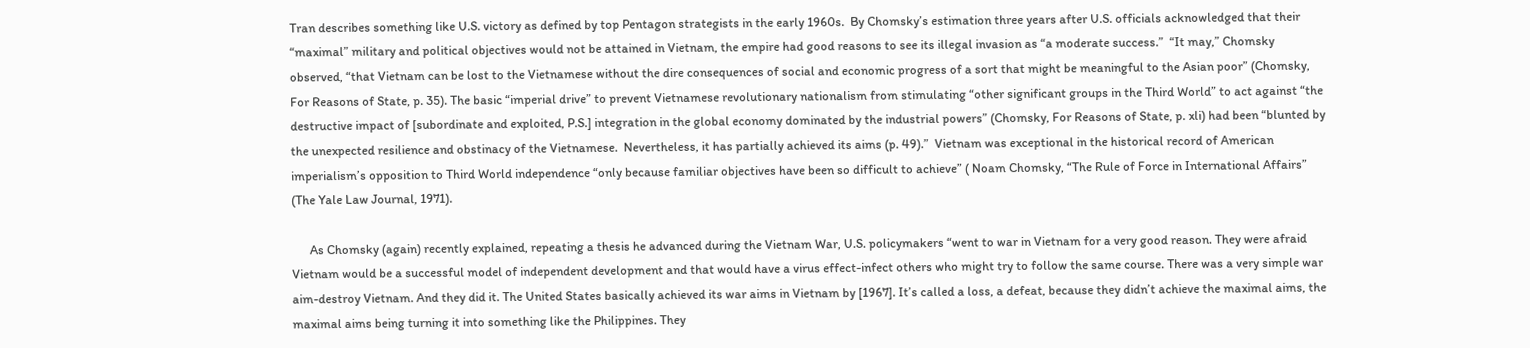Tran describes something like U.S. victory as defined by top Pentagon strategists in the early 1960s.  By Chomsky’s estimation three years after U.S. officials acknowledged that their “maximal” military and political objectives would not be attained in Vietnam, the empire had good reasons to see its illegal invasion as “a moderate success.”  “It may,” Chomsky observed, “that Vietnam can be lost to the Vietnamese without the dire consequences of social and economic progress of a sort that might be meaningful to the Asian poor” (Chomsky, For Reasons of State, p. 35). The basic “imperial drive” to prevent Vietnamese revolutionary nationalism from stimulating “other significant groups in the Third World” to act against “the destructive impact of [subordinate and exploited, P.S.] integration in the global economy dominated by the industrial powers” (Chomsky, For Reasons of State, p. xli) had been “blunted by the unexpected resilience and obstinacy of the Vietnamese.  Nevertheless, it has partially achieved its aims (p. 49).”  Vietnam was exceptional in the historical record of American imperialism’s opposition to Third World independence “only because familiar objectives have been so difficult to achieve” ( Noam Chomsky, “The Rule of Force in International Affairs” (The Yale Law Journal, 1971).

      As Chomsky (again) recently explained, repeating a thesis he advanced during the Vietnam War, U.S. policymakers “went to war in Vietnam for a very good reason. They were afraid Vietnam would be a successful model of independent development and that would have a virus effect-infect others who might try to follow the same course. There was a very simple war aim-destroy Vietnam. And they did it. The United States basically achieved its war aims in Vietnam by [1967]. It’s called a loss, a defeat, because they didn’t achieve the maximal aims, the maximal aims being turning it into something like the Philippines. They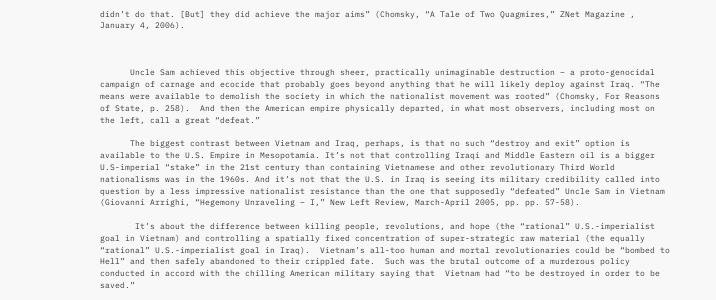didn’t do that. [But] they did achieve the major aims” (Chomsky, “A Tale of Two Quagmires,” ZNet Magazine , January 4, 2006).



      Uncle Sam achieved this objective through sheer, practically unimaginable destruction – a proto-genocidal campaign of carnage and ecocide that probably goes beyond anything that he will likely deploy against Iraq. “The means were available to demolish the society in which the nationalist movement was rooted” (Chomsky, For Reasons of State, p. 258).  And then the American empire physically departed, in what most observers, including most on the left, call a great “defeat.”

      The biggest contrast between Vietnam and Iraq, perhaps, is that no such “destroy and exit” option is available to the U.S. Empire in Mesopotamia. It’s not that controlling Iraqi and Middle Eastern oil is a bigger U.S-imperial “stake” in the 21st century than containing Vietnamese and other revolutionary Third World nationalisms was in the 1960s. And it’s not that the U.S. in Iraq is seeing its military credibility called into question by a less impressive nationalist resistance than the one that supposedly “defeated” Uncle Sam in Vietnam (Giovanni Arrighi, “Hegemony Unraveling – I,” New Left Review, March-April 2005, pp. pp. 57-58).

       It’s about the difference between killing people, revolutions, and hope (the “rational” U.S.-imperialist goal in Vietnam) and controlling a spatially fixed concentration of super-strategic raw material (the equally “rational” U.S.-imperialist goal in Iraq).  Vietnam’s all-too human and mortal revolutionaries could be “bombed to Hell” and then safely abandoned to their crippled fate.  Such was the brutal outcome of a murderous policy conducted in accord with the chilling American military saying that  Vietnam had “to be destroyed in order to be saved.”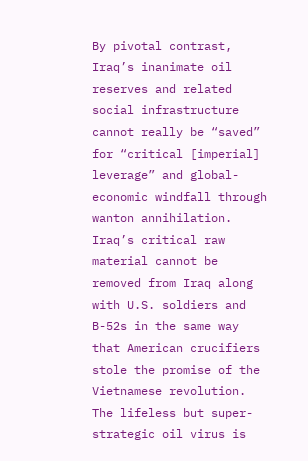By pivotal contrast, Iraq’s inanimate oil reserves and related social infrastructure cannot really be “saved” for “critical [imperial] leverage” and global-economic windfall through wanton annihilation.  Iraq’s critical raw material cannot be removed from Iraq along with U.S. soldiers and B-52s in the same way that American crucifiers stole the promise of the Vietnamese revolution.   The lifeless but super-strategic oil virus is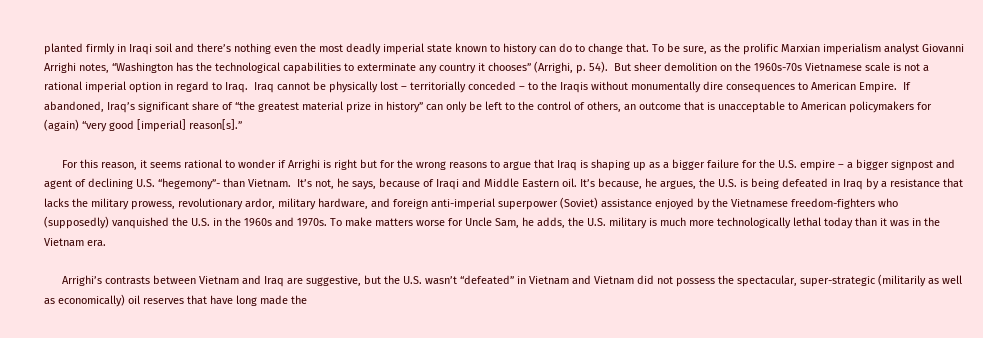planted firmly in Iraqi soil and there’s nothing even the most deadly imperial state known to history can do to change that. To be sure, as the prolific Marxian imperialism analyst Giovanni Arrighi notes, “Washington has the technological capabilities to exterminate any country it chooses” (Arrighi, p. 54).  But sheer demolition on the 1960s-70s Vietnamese scale is not a rational imperial option in regard to Iraq.  Iraq cannot be physically lost – territorially conceded – to the Iraqis without monumentally dire consequences to American Empire.  If abandoned, Iraq’s significant share of “the greatest material prize in history” can only be left to the control of others, an outcome that is unacceptable to American policymakers for (again) “very good [imperial] reason[s].”

      For this reason, it seems rational to wonder if Arrighi is right but for the wrong reasons to argue that Iraq is shaping up as a bigger failure for the U.S. empire – a bigger signpost and agent of declining U.S. “hegemony”- than Vietnam.  It’s not, he says, because of Iraqi and Middle Eastern oil. It’s because, he argues, the U.S. is being defeated in Iraq by a resistance that lacks the military prowess, revolutionary ardor, military hardware, and foreign anti-imperial superpower (Soviet) assistance enjoyed by the Vietnamese freedom-fighters who (supposedly) vanquished the U.S. in the 1960s and 1970s. To make matters worse for Uncle Sam, he adds, the U.S. military is much more technologically lethal today than it was in the Vietnam era.

      Arrighi’s contrasts between Vietnam and Iraq are suggestive, but the U.S. wasn’t “defeated” in Vietnam and Vietnam did not possess the spectacular, super-strategic (militarily as well as economically) oil reserves that have long made the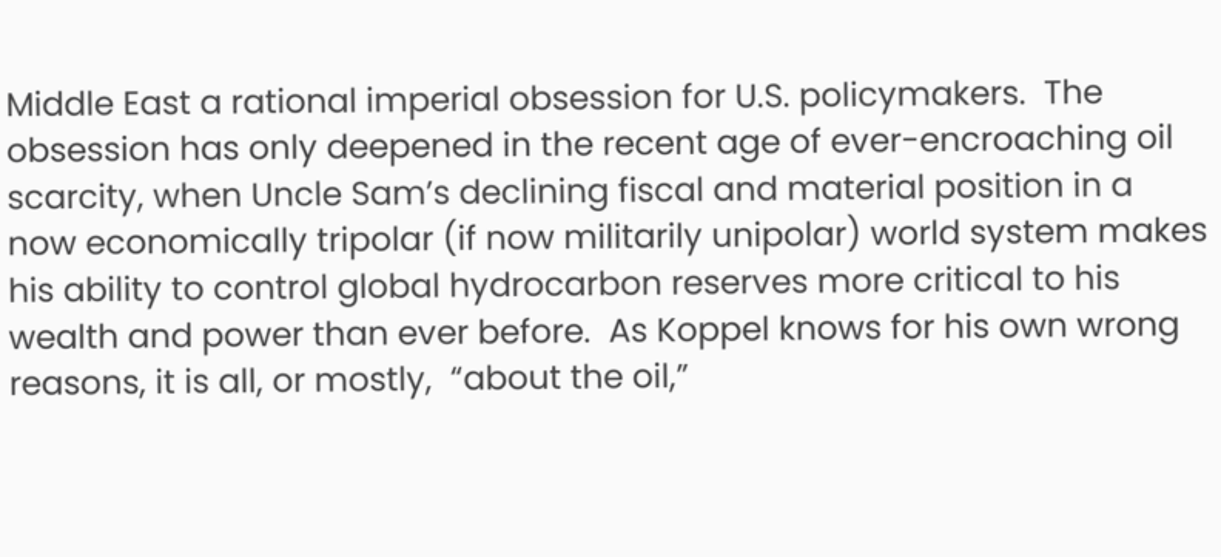Middle East a rational imperial obsession for U.S. policymakers.  The obsession has only deepened in the recent age of ever-encroaching oil scarcity, when Uncle Sam’s declining fiscal and material position in a now economically tripolar (if now militarily unipolar) world system makes his ability to control global hydrocarbon reserves more critical to his wealth and power than ever before.  As Koppel knows for his own wrong reasons, it is all, or mostly,  “about the oil,”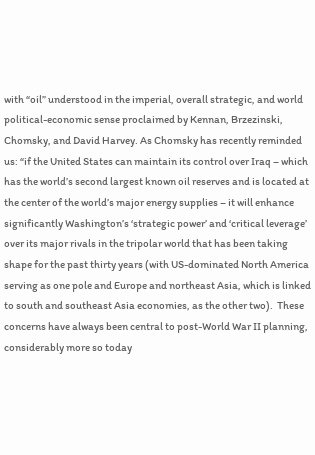with “oil” understood in the imperial, overall strategic, and world political-economic sense proclaimed by Kennan, Brzezinski, Chomsky, and David Harvey. As Chomsky has recently reminded us: “if the United States can maintain its control over Iraq – which has the world’s second largest known oil reserves and is located at the center of the world’s major energy supplies – it will enhance significantly Washington’s ‘strategic power’ and ‘critical leverage’ over its major rivals in the tripolar world that has been taking shape for the past thirty years (with US-dominated North America serving as one pole and Europe and northeast Asia, which is linked to south and southeast Asia economies, as the other two).  These concerns have always been central to post-World War II planning, considerably more so today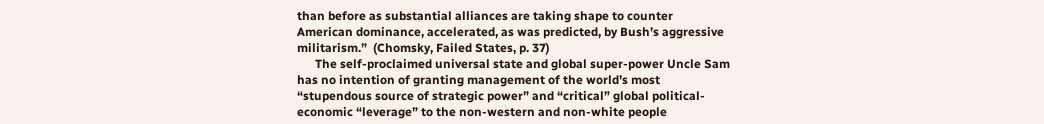than before as substantial alliances are taking shape to counter American dominance, accelerated, as was predicted, by Bush’s aggressive militarism.”  (Chomsky, Failed States, p. 37)
      The self-proclaimed universal state and global super-power Uncle Sam has no intention of granting management of the world’s most “stupendous source of strategic power” and “critical” global political-economic “leverage” to the non-western and non-white people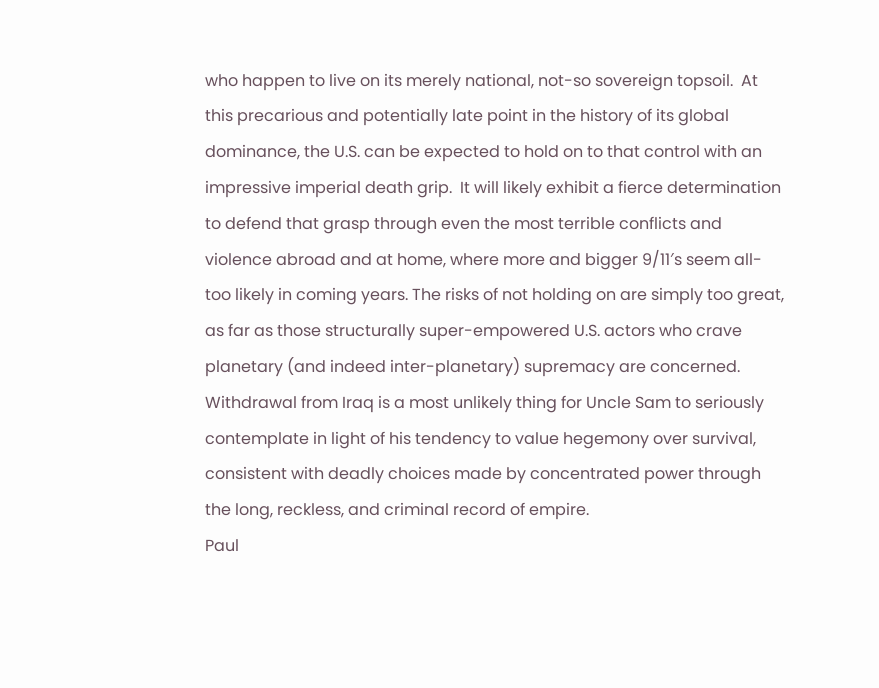who happen to live on its merely national, not-so sovereign topsoil.  At this precarious and potentially late point in the history of its global dominance, the U.S. can be expected to hold on to that control with an impressive imperial death grip.  It will likely exhibit a fierce determination to defend that grasp through even the most terrible conflicts and violence abroad and at home, where more and bigger 9/11′s seem all-too likely in coming years. The risks of not holding on are simply too great, as far as those structurally super-empowered U.S. actors who crave planetary (and indeed inter-planetary) supremacy are concerned. Withdrawal from Iraq is a most unlikely thing for Uncle Sam to seriously contemplate in light of his tendency to value hegemony over survival, consistent with deadly choices made by concentrated power through the long, reckless, and criminal record of empire.
Paul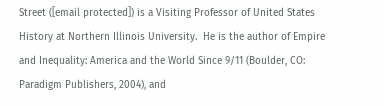Street ([email protected]) is a Visiting Professor of United States History at Northern Illinois University.  He is the author of Empire and Inequality: America and the World Since 9/11 (Boulder, CO: Paradigm Publishers, 2004), and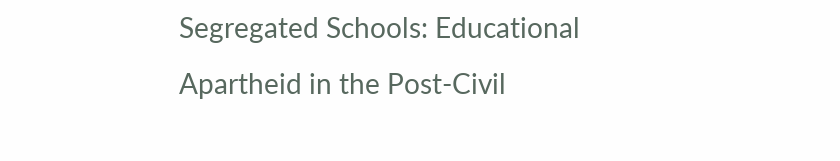Segregated Schools: Educational Apartheid in the Post-Civil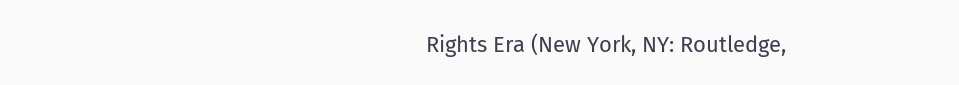Rights Era (New York, NY: Routledge,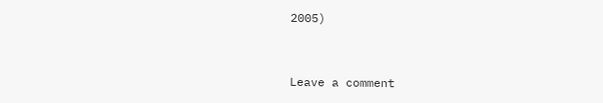2005)


Leave a comment